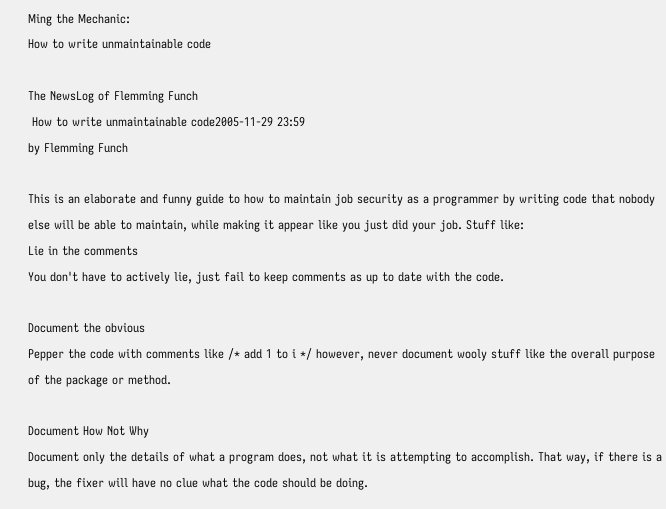Ming the Mechanic:
How to write unmaintainable code

The NewsLog of Flemming Funch
 How to write unmaintainable code2005-11-29 23:59
by Flemming Funch

This is an elaborate and funny guide to how to maintain job security as a programmer by writing code that nobody else will be able to maintain, while making it appear like you just did your job. Stuff like:
Lie in the comments
You don't have to actively lie, just fail to keep comments as up to date with the code.

Document the obvious
Pepper the code with comments like /* add 1 to i */ however, never document wooly stuff like the overall purpose of the package or method.

Document How Not Why
Document only the details of what a program does, not what it is attempting to accomplish. That way, if there is a bug, the fixer will have no clue what the code should be doing.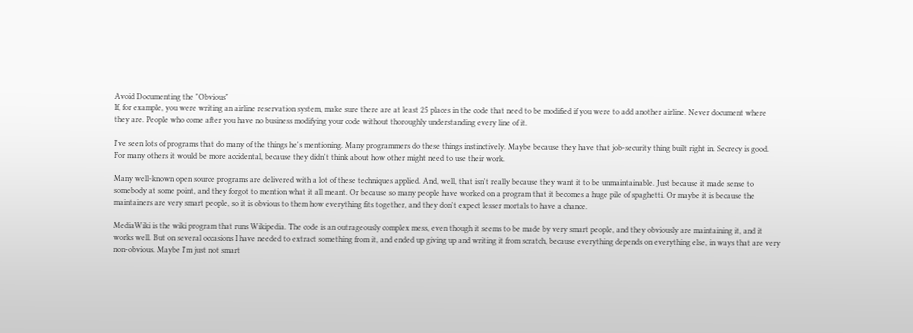Avoid Documenting the "Obvious"
If, for example, you were writing an airline reservation system, make sure there are at least 25 places in the code that need to be modified if you were to add another airline. Never document where they are. People who come after you have no business modifying your code without thoroughly understanding every line of it.

I've seen lots of programs that do many of the things he's mentioning. Many programmers do these things instinctively. Maybe because they have that job-security thing built right in. Secrecy is good. For many others it would be more accidental, because they didn't think about how other might need to use their work.

Many well-known open source programs are delivered with a lot of these techniques applied. And, well, that isn't really because they want it to be unmaintainable. Just because it made sense to somebody at some point, and they forgot to mention what it all meant. Or because so many people have worked on a program that it becomes a huge pile of spaghetti. Or maybe it is because the maintainers are very smart people, so it is obvious to them how everything fits together, and they don't expect lesser mortals to have a chance.

MediaWiki is the wiki program that runs Wikipedia. The code is an outrageously complex mess, even though it seems to be made by very smart people, and they obviously are maintaining it, and it works well. But on several occasions I have needed to extract something from it, and ended up giving up and writing it from scratch, because everything depends on everything else, in ways that are very non-obvious. Maybe I'm just not smart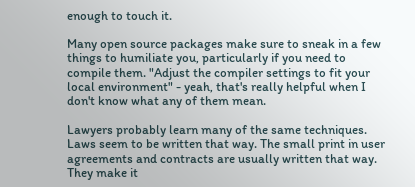enough to touch it.

Many open source packages make sure to sneak in a few things to humiliate you, particularly if you need to compile them. "Adjust the compiler settings to fit your local environment" - yeah, that's really helpful when I don't know what any of them mean.

Lawyers probably learn many of the same techniques. Laws seem to be written that way. The small print in user agreements and contracts are usually written that way. They make it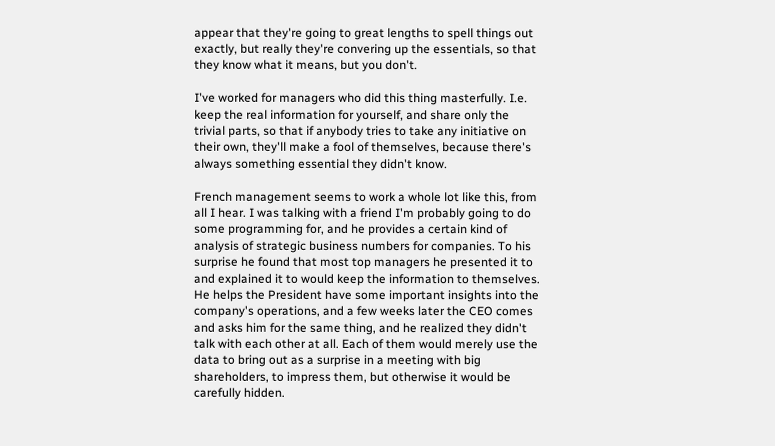appear that they're going to great lengths to spell things out exactly, but really they're convering up the essentials, so that they know what it means, but you don't.

I've worked for managers who did this thing masterfully. I.e. keep the real information for yourself, and share only the trivial parts, so that if anybody tries to take any initiative on their own, they'll make a fool of themselves, because there's always something essential they didn't know.

French management seems to work a whole lot like this, from all I hear. I was talking with a friend I'm probably going to do some programming for, and he provides a certain kind of analysis of strategic business numbers for companies. To his surprise he found that most top managers he presented it to and explained it to would keep the information to themselves. He helps the President have some important insights into the company's operations, and a few weeks later the CEO comes and asks him for the same thing, and he realized they didn't talk with each other at all. Each of them would merely use the data to bring out as a surprise in a meeting with big shareholders, to impress them, but otherwise it would be carefully hidden.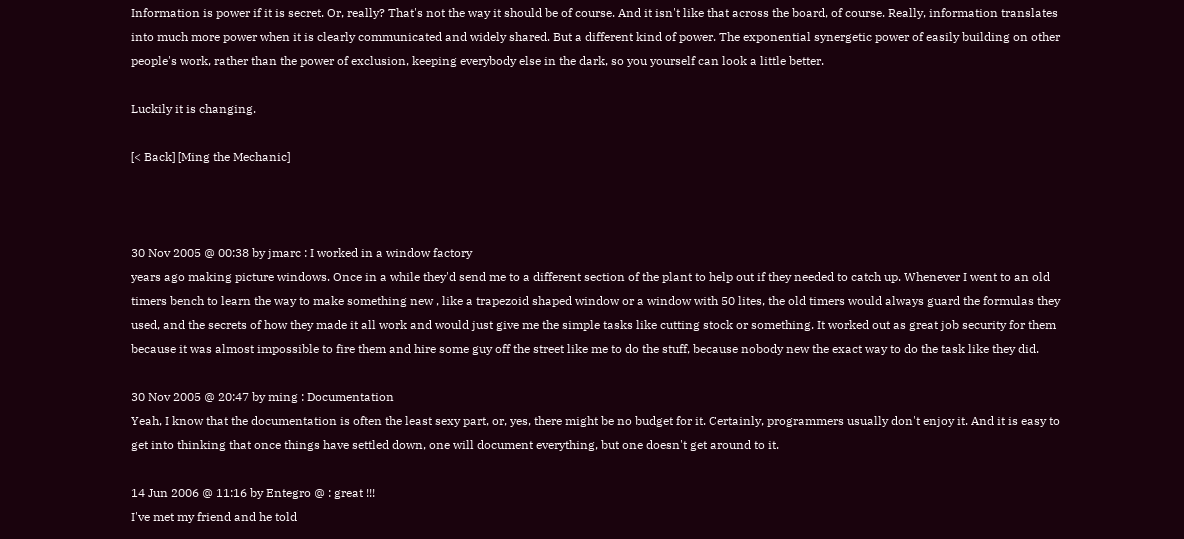Information is power if it is secret. Or, really? That's not the way it should be of course. And it isn't like that across the board, of course. Really, information translates into much more power when it is clearly communicated and widely shared. But a different kind of power. The exponential synergetic power of easily building on other people's work, rather than the power of exclusion, keeping everybody else in the dark, so you yourself can look a little better.

Luckily it is changing.

[< Back] [Ming the Mechanic]



30 Nov 2005 @ 00:38 by jmarc : I worked in a window factory
years ago making picture windows. Once in a while they'd send me to a different section of the plant to help out if they needed to catch up. Whenever I went to an old timers bench to learn the way to make something new , like a trapezoid shaped window or a window with 50 lites, the old timers would always guard the formulas they used, and the secrets of how they made it all work and would just give me the simple tasks like cutting stock or something. It worked out as great job security for them because it was almost impossible to fire them and hire some guy off the street like me to do the stuff, because nobody new the exact way to do the task like they did.

30 Nov 2005 @ 20:47 by ming : Documentation
Yeah, I know that the documentation is often the least sexy part, or, yes, there might be no budget for it. Certainly, programmers usually don't enjoy it. And it is easy to get into thinking that once things have settled down, one will document everything, but one doesn't get around to it.

14 Jun 2006 @ 11:16 by Entegro @ : great !!!
I've met my friend and he told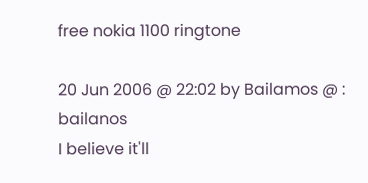free nokia 1100 ringtone

20 Jun 2006 @ 22:02 by Bailamos @ : bailanos
I believe it'll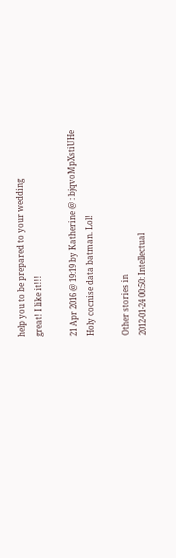help you to be prepared to your wedding
great! I like it!!!

21 Apr 2016 @ 19:19 by Katherine @ : bjqvoMpXstiUHe
Holy cocnise data batman. Lol!

Other stories in
2012-01-24 00:50: Intellectual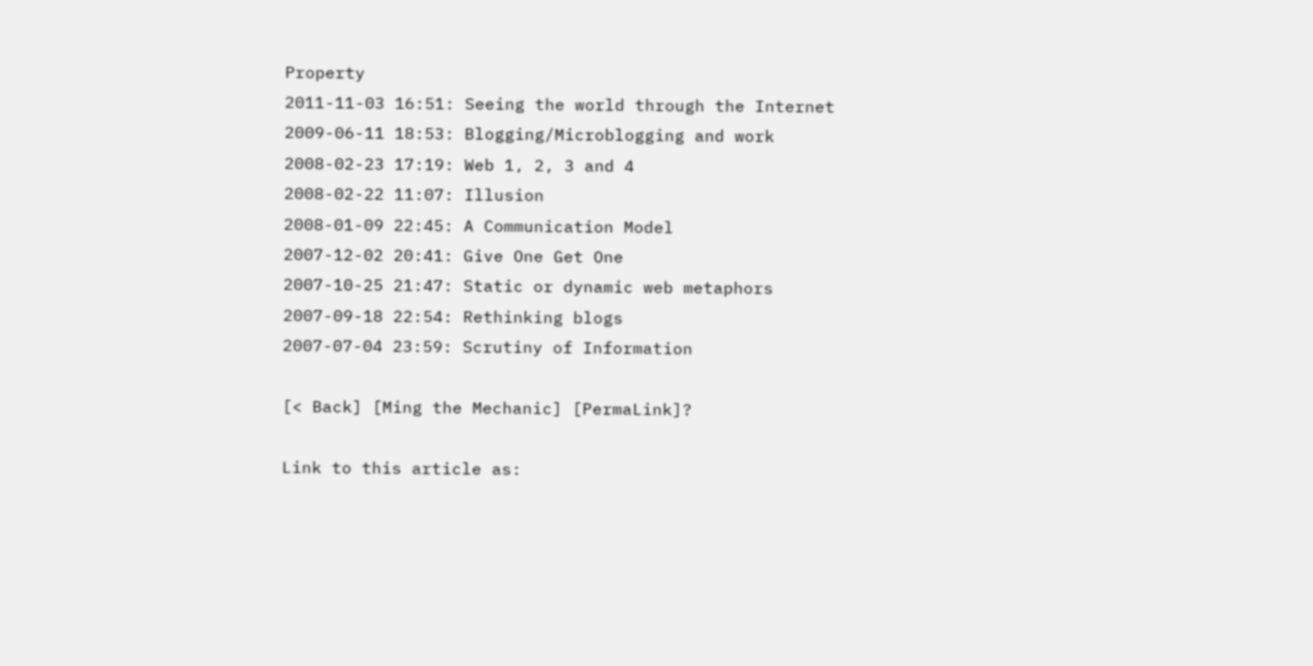Property
2011-11-03 16:51: Seeing the world through the Internet
2009-06-11 18:53: Blogging/Microblogging and work
2008-02-23 17:19: Web 1, 2, 3 and 4
2008-02-22 11:07: Illusion
2008-01-09 22:45: A Communication Model
2007-12-02 20:41: Give One Get One
2007-10-25 21:47: Static or dynamic web metaphors
2007-09-18 22:54: Rethinking blogs
2007-07-04 23:59: Scrutiny of Information

[< Back] [Ming the Mechanic] [PermaLink]?

Link to this article as: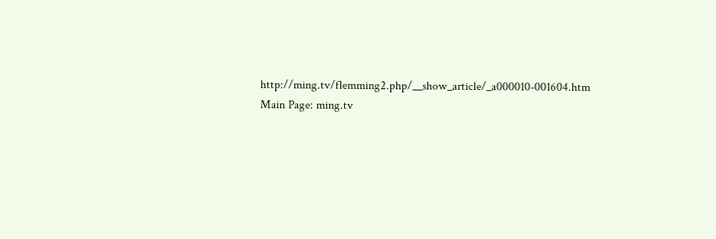http://ming.tv/flemming2.php/__show_article/_a000010-001604.htm
Main Page: ming.tv